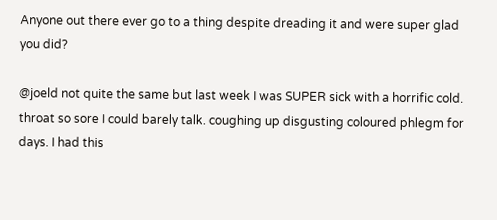Anyone out there ever go to a thing despite dreading it and were super glad you did?

@joeld not quite the same but last week I was SUPER sick with a horrific cold. throat so sore I could barely talk. coughing up disgusting coloured phlegm for days. I had this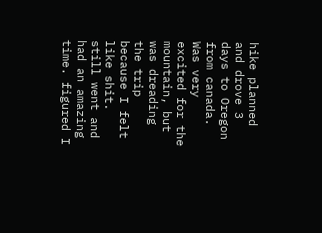hike planned and drove 3 days to Oregon from canada. Was very excited for the mountain, but was dreading the trip because I felt like shit. still went and had an amazing time. figured I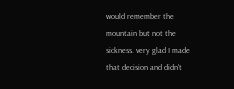would remember the mountain but not the sickness. very glad I made that decision and didn't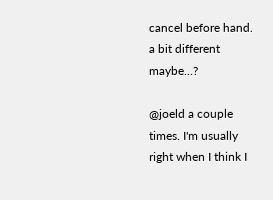cancel before hand. a bit different maybe...?

@joeld a couple times. I'm usually right when I think I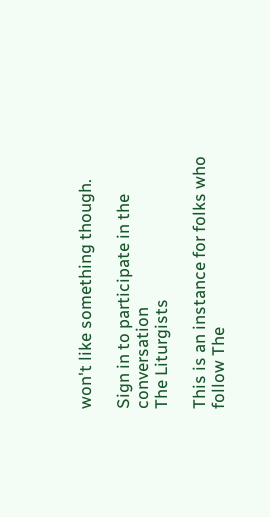won't like something though.

Sign in to participate in the conversation
The Liturgists

This is an instance for folks who follow The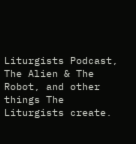Liturgists Podcast, The Alien & The Robot, and other things The Liturgists create.